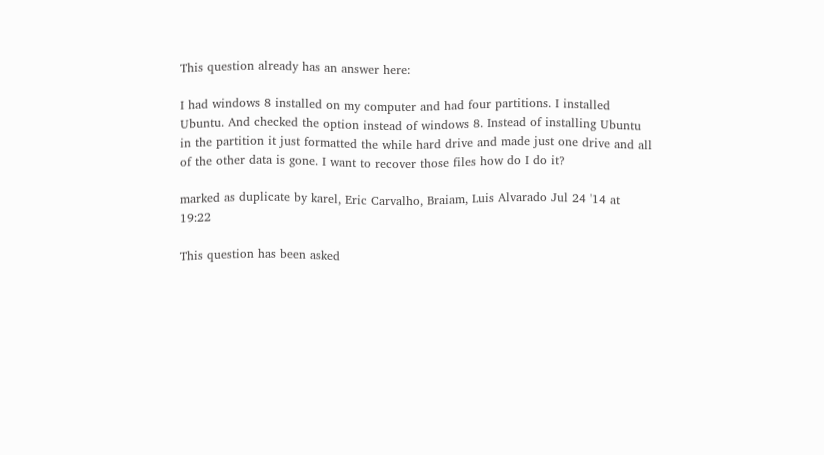This question already has an answer here:

I had windows 8 installed on my computer and had four partitions. I installed Ubuntu. And checked the option instead of windows 8. Instead of installing Ubuntu in the partition it just formatted the while hard drive and made just one drive and all of the other data is gone. I want to recover those files how do I do it?

marked as duplicate by karel, Eric Carvalho, Braiam, Luis Alvarado Jul 24 '14 at 19:22

This question has been asked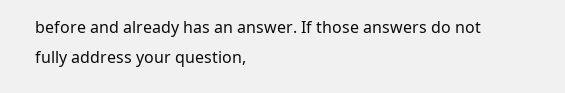before and already has an answer. If those answers do not fully address your question,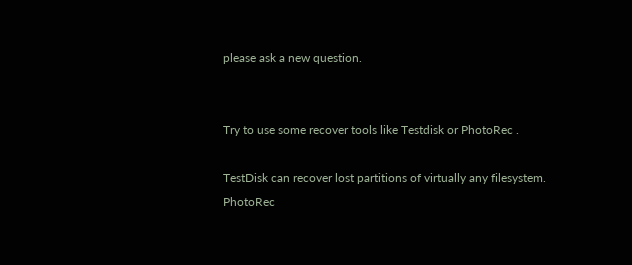please ask a new question.


Try to use some recover tools like Testdisk or PhotoRec .

TestDisk can recover lost partitions of virtually any filesystem. PhotoRec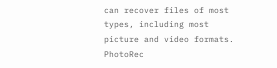can recover files of most types, including most picture and video formats. PhotoRec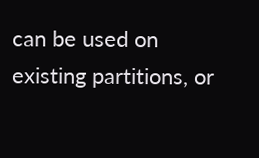can be used on existing partitions, or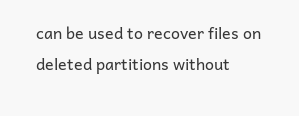can be used to recover files on deleted partitions without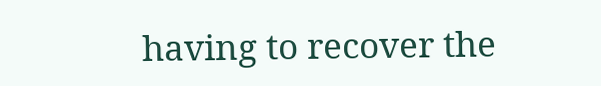having to recover the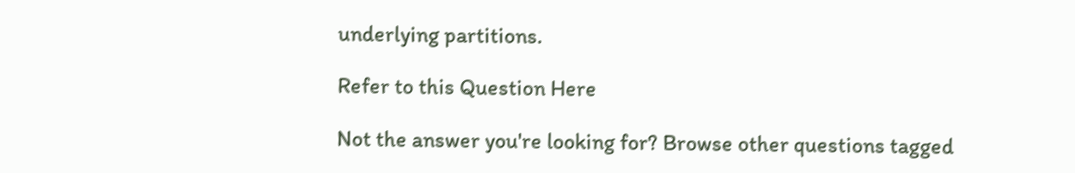underlying partitions.

Refer to this Question Here

Not the answer you're looking for? Browse other questions tagged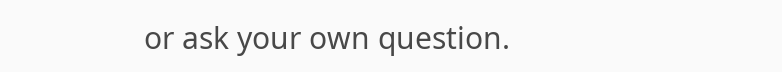or ask your own question.